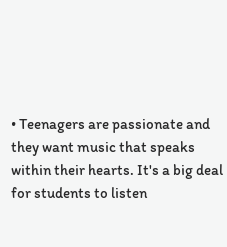• Teenagers are passionate and they want music that speaks within their hearts. It's a big deal for students to listen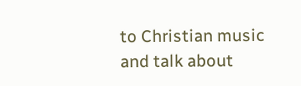to Christian music and talk about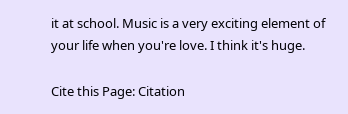it at school. Music is a very exciting element of your life when you're love. I think it's huge.

Cite this Page: Citation